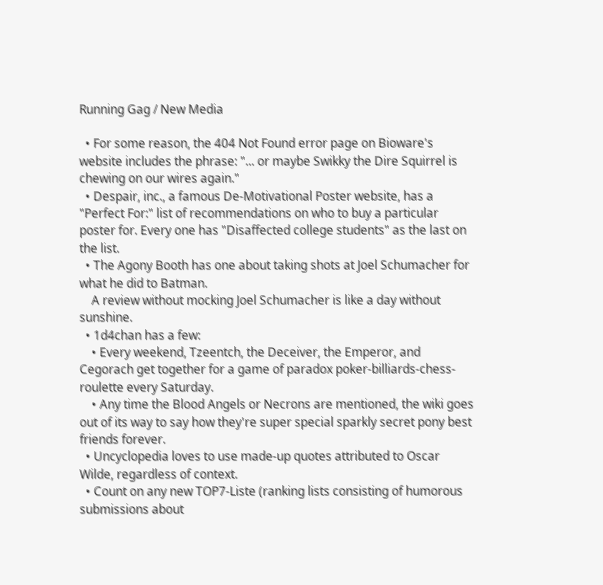Running Gag / New Media

  • For some reason, the 404 Not Found error page on Bioware's website includes the phrase: "... or maybe Swikky the Dire Squirrel is chewing on our wires again."
  • Despair, inc., a famous De-Motivational Poster website, has a "Perfect For:" list of recommendations on who to buy a particular poster for. Every one has "Disaffected college students" as the last on the list.
  • The Agony Booth has one about taking shots at Joel Schumacher for what he did to Batman.
    A review without mocking Joel Schumacher is like a day without sunshine.
  • 1d4chan has a few:
    • Every weekend, Tzeentch, the Deceiver, the Emperor, and Cegorach get together for a game of paradox poker-billiards-chess-roulette every Saturday.
    • Any time the Blood Angels or Necrons are mentioned, the wiki goes out of its way to say how they're super special sparkly secret pony best friends forever.
  • Uncyclopedia loves to use made-up quotes attributed to Oscar Wilde, regardless of context.
  • Count on any new TOP7-Liste (ranking lists consisting of humorous submissions about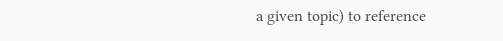a given topic) to reference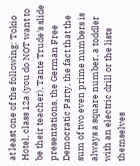at least one of the following: Tokio Hotel, class 12a (you do NOT want to be their teacher), Tante Trude's slide presentations, the German Free Democratic Party, the fact that the sum of two even prime numbers is always a square number, a toddler with an electric drill or the lists themselves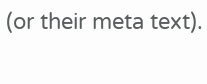(or their meta text).